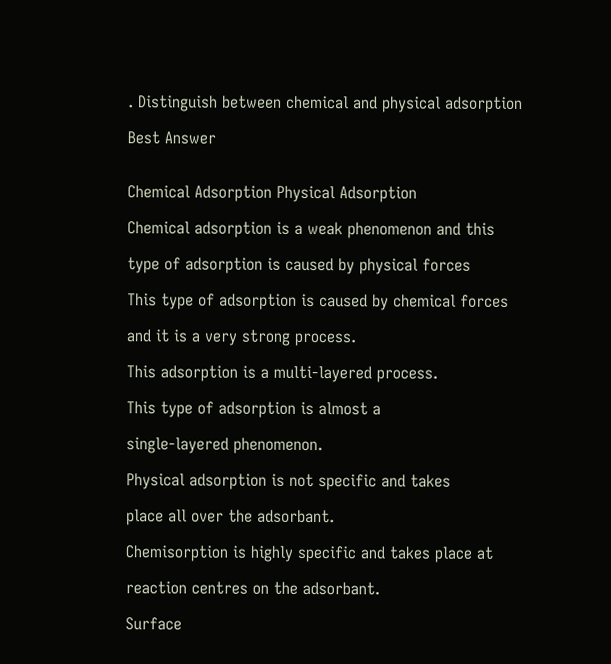. Distinguish between chemical and physical adsorption

Best Answer


Chemical Adsorption Physical Adsorption

Chemical adsorption is a weak phenomenon and this

type of adsorption is caused by physical forces

This type of adsorption is caused by chemical forces

and it is a very strong process.

This adsorption is a multi-layered process.

This type of adsorption is almost a

single-layered phenomenon.

Physical adsorption is not specific and takes

place all over the adsorbant.

Chemisorption is highly specific and takes place at

reaction centres on the adsorbant.

Surface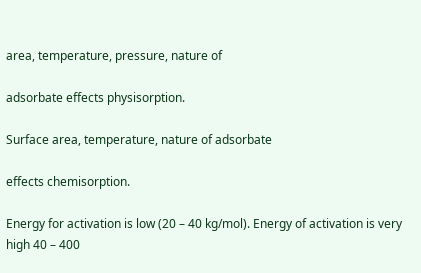area, temperature, pressure, nature of

adsorbate effects physisorption.

Surface area, temperature, nature of adsorbate

effects chemisorption.

Energy for activation is low (20 – 40 kg/mol). Energy of activation is very high 40 – 400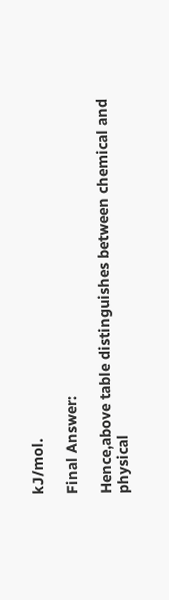kJ/mol.

Final Answer:

Hence,above table distinguishes between chemical and physical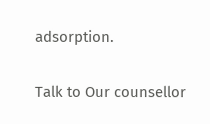adsorption.

Talk to Our counsellor